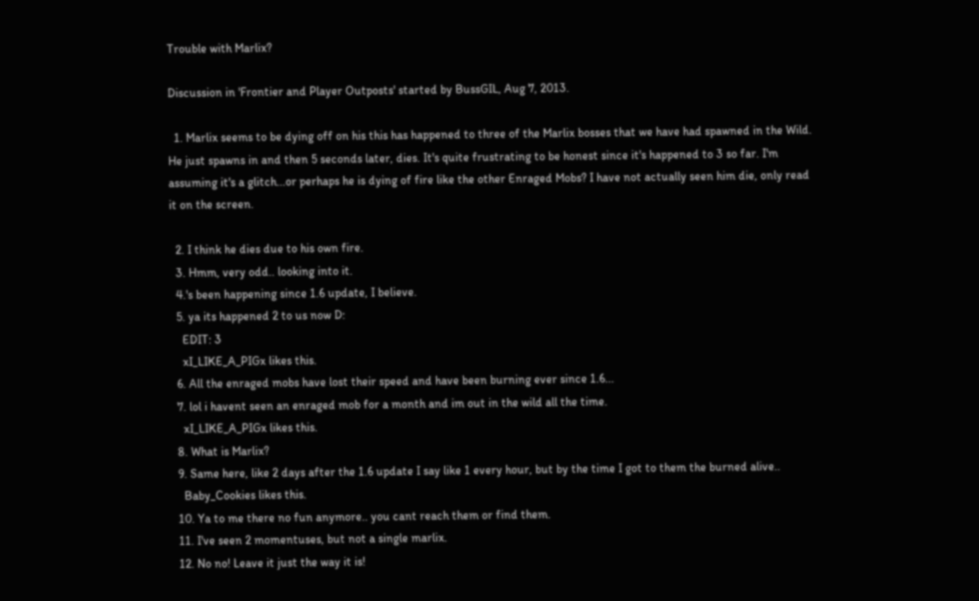Trouble with Marlix?

Discussion in 'Frontier and Player Outposts' started by BussGIL, Aug 7, 2013.

  1. Marlix seems to be dying off on his this has happened to three of the Marlix bosses that we have had spawned in the Wild. He just spawns in and then 5 seconds later, dies. It's quite frustrating to be honest since it's happened to 3 so far. I'm assuming it's a glitch...or perhaps he is dying of fire like the other Enraged Mobs? I have not actually seen him die, only read it on the screen.

  2. I think he dies due to his own fire.
  3. Hmm, very odd.. looking into it.
  4.'s been happening since 1.6 update, I believe.
  5. ya its happened 2 to us now D:
    EDIT: 3
    xI_LIKE_A_PIGx likes this.
  6. All the enraged mobs have lost their speed and have been burning ever since 1.6...
  7. lol i havent seen an enraged mob for a month and im out in the wild all the time.
    xI_LIKE_A_PIGx likes this.
  8. What is Marlix?
  9. Same here, like 2 days after the 1.6 update I say like 1 every hour, but by the time I got to them the burned alive..
    Baby_Cookies likes this.
  10. Ya to me there no fun anymore.. you cant reach them or find them.
  11. I've seen 2 momentuses, but not a single marlix.
  12. No no! Leave it just the way it is!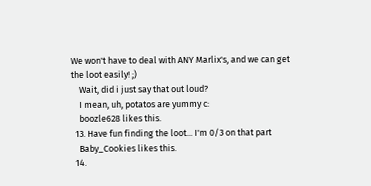We won't have to deal with ANY Marlix's, and we can get the loot easily! ;)
    Wait, did i just say that out loud?
    I mean, uh, potatos are yummy c:
    boozle628 likes this.
  13. Have fun finding the loot... I'm 0/3 on that part
    Baby_Cookies likes this.
  14.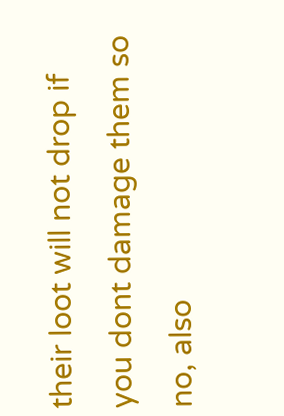their loot will not drop if you dont damage them so no, also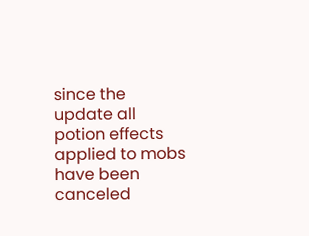since the update all potion effects applied to mobs have been canceled